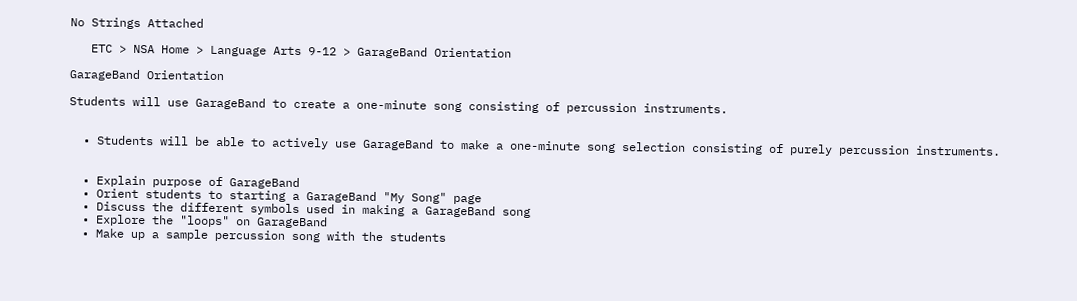No Strings Attached

   ETC > NSA Home > Language Arts 9-12 > GarageBand Orientation

GarageBand Orientation

Students will use GarageBand to create a one-minute song consisting of percussion instruments.


  • Students will be able to actively use GarageBand to make a one-minute song selection consisting of purely percussion instruments.


  • Explain purpose of GarageBand
  • Orient students to starting a GarageBand "My Song" page
  • Discuss the different symbols used in making a GarageBand song
  • Explore the "loops" on GarageBand
  • Make up a sample percussion song with the students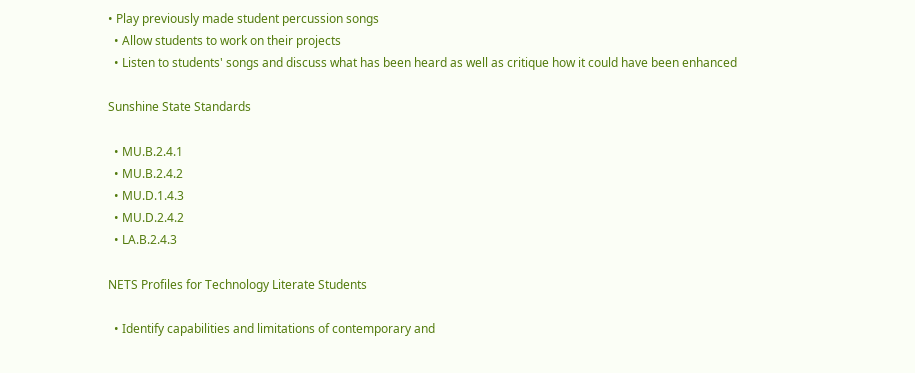• Play previously made student percussion songs
  • Allow students to work on their projects
  • Listen to students' songs and discuss what has been heard as well as critique how it could have been enhanced

Sunshine State Standards

  • MU.B.2.4.1
  • MU.B.2.4.2
  • MU.D.1.4.3
  • MU.D.2.4.2
  • LA.B.2.4.3

NETS Profiles for Technology Literate Students

  • Identify capabilities and limitations of contemporary and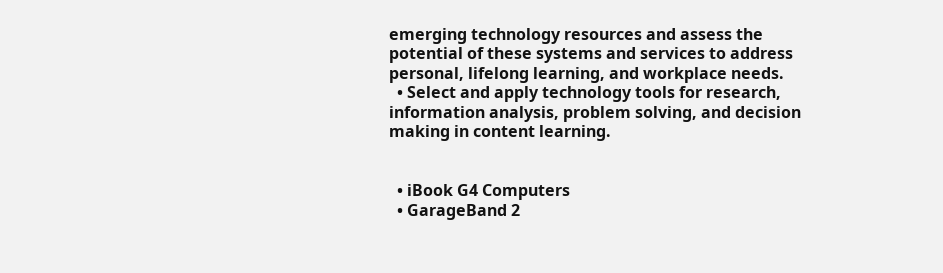emerging technology resources and assess the potential of these systems and services to address personal, lifelong learning, and workplace needs.
  • Select and apply technology tools for research, information analysis, problem solving, and decision making in content learning.


  • iBook G4 Computers
  • GarageBand 2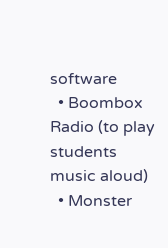software
  • Boombox Radio (to play students music aloud)
  • Monster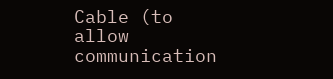Cable (to allow communication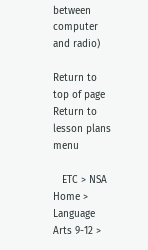between computer and radio)

Return to top of page
Return to lesson plans menu

   ETC > NSA Home > Language Arts 9-12 >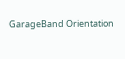GarageBand Orientation